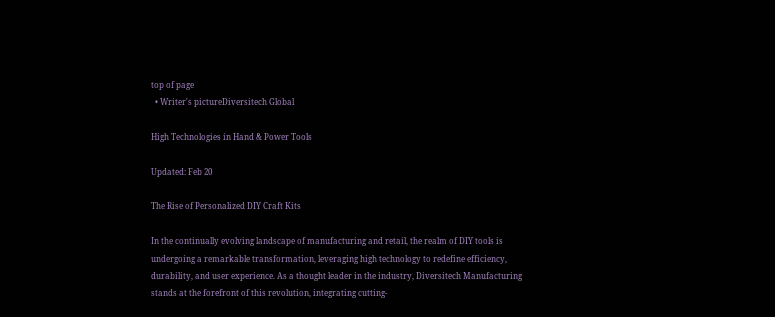top of page
  • Writer's pictureDiversitech Global

High Technologies in Hand & Power Tools

Updated: Feb 20

The Rise of Personalized DIY Craft Kits

In the continually evolving landscape of manufacturing and retail, the realm of DIY tools is undergoing a remarkable transformation, leveraging high technology to redefine efficiency, durability, and user experience. As a thought leader in the industry, Diversitech Manufacturing stands at the forefront of this revolution, integrating cutting-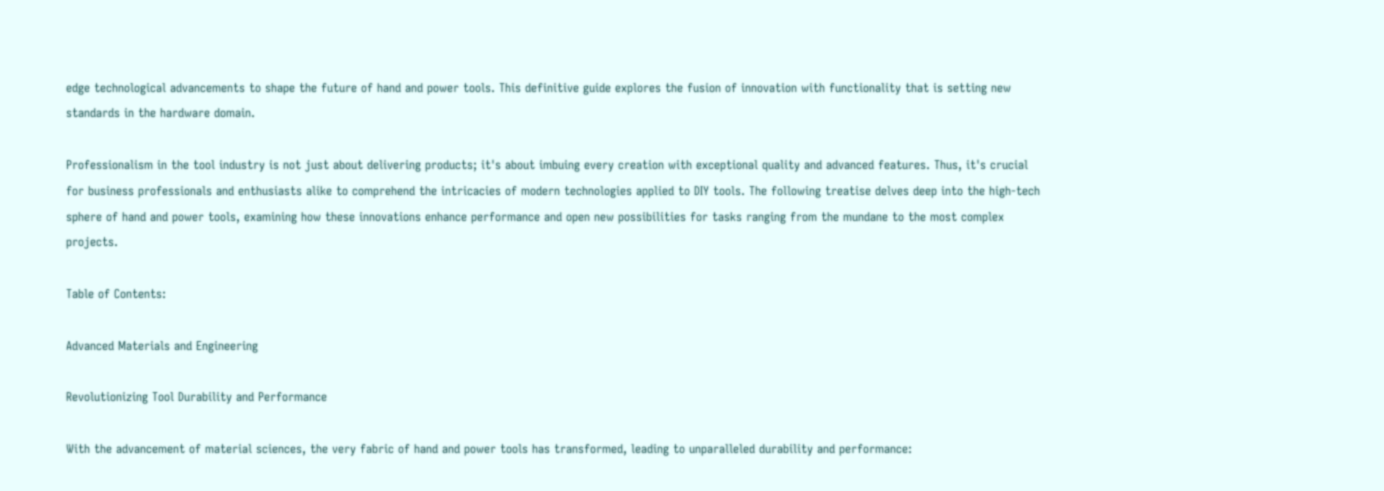edge technological advancements to shape the future of hand and power tools. This definitive guide explores the fusion of innovation with functionality that is setting new standards in the hardware domain.

Professionalism in the tool industry is not just about delivering products; it's about imbuing every creation with exceptional quality and advanced features. Thus, it's crucial for business professionals and enthusiasts alike to comprehend the intricacies of modern technologies applied to DIY tools. The following treatise delves deep into the high-tech sphere of hand and power tools, examining how these innovations enhance performance and open new possibilities for tasks ranging from the mundane to the most complex projects.

Table of Contents:

Advanced Materials and Engineering

Revolutionizing Tool Durability and Performance

With the advancement of material sciences, the very fabric of hand and power tools has transformed, leading to unparalleled durability and performance: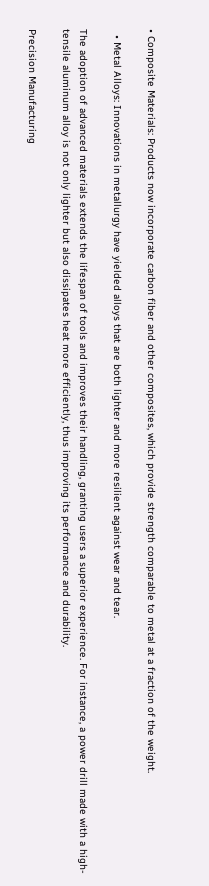• Composite Materials: Products now incorporate carbon fiber and other composites, which provide strength comparable to metal at a fraction of the weight.

  • Metal Alloys: Innovations in metallurgy have yielded alloys that are both lighter and more resilient against wear and tear.

The adoption of advanced materials extends the lifespan of tools and improves their handling, granting users a superior experience. For instance, a power drill made with a high-tensile aluminum alloy is not only lighter but also dissipates heat more efficiently, thus improving its performance and durability.

Precision Manufacturing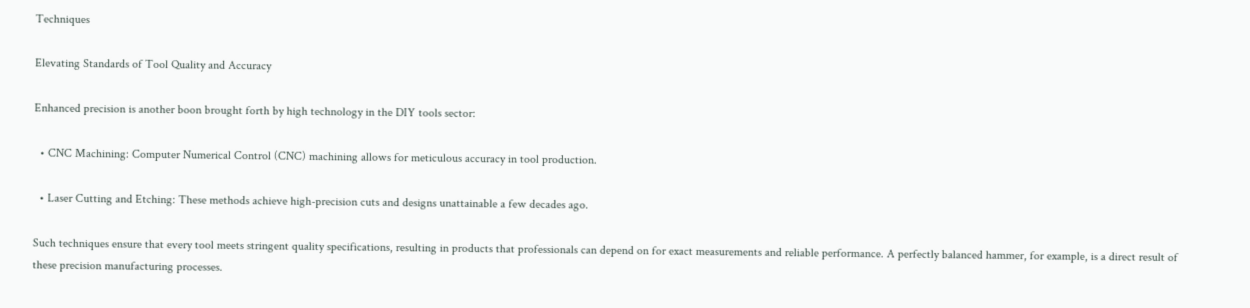Techniques

Elevating Standards of Tool Quality and Accuracy

Enhanced precision is another boon brought forth by high technology in the DIY tools sector:

  • CNC Machining: Computer Numerical Control (CNC) machining allows for meticulous accuracy in tool production.

  • Laser Cutting and Etching: These methods achieve high-precision cuts and designs unattainable a few decades ago.

Such techniques ensure that every tool meets stringent quality specifications, resulting in products that professionals can depend on for exact measurements and reliable performance. A perfectly balanced hammer, for example, is a direct result of these precision manufacturing processes.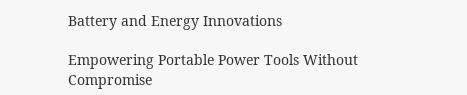Battery and Energy Innovations

Empowering Portable Power Tools Without Compromise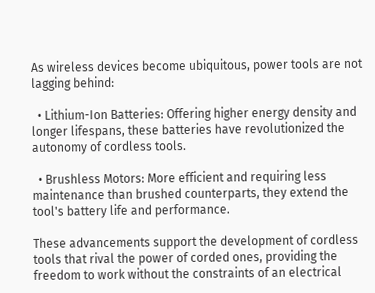As wireless devices become ubiquitous, power tools are not lagging behind:

  • Lithium-Ion Batteries: Offering higher energy density and longer lifespans, these batteries have revolutionized the autonomy of cordless tools.

  • Brushless Motors: More efficient and requiring less maintenance than brushed counterparts, they extend the tool's battery life and performance.

These advancements support the development of cordless tools that rival the power of corded ones, providing the freedom to work without the constraints of an electrical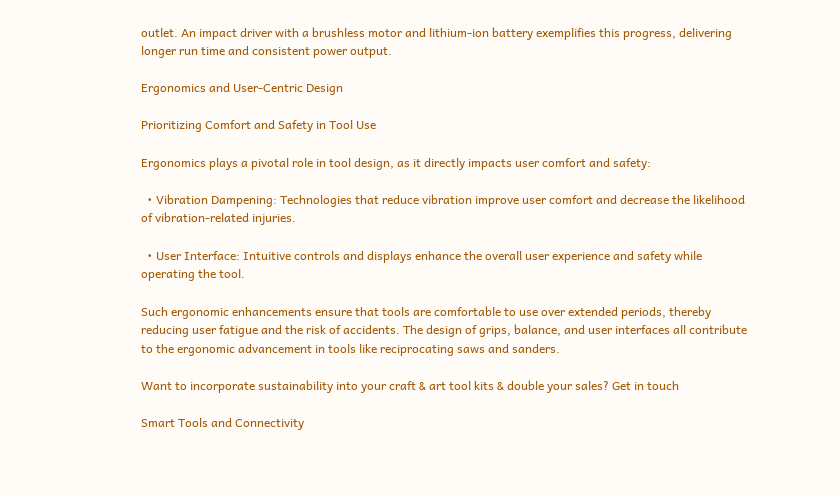outlet. An impact driver with a brushless motor and lithium-ion battery exemplifies this progress, delivering longer run time and consistent power output.

Ergonomics and User-Centric Design

Prioritizing Comfort and Safety in Tool Use

Ergonomics plays a pivotal role in tool design, as it directly impacts user comfort and safety:

  • Vibration Dampening: Technologies that reduce vibration improve user comfort and decrease the likelihood of vibration-related injuries.

  • User Interface: Intuitive controls and displays enhance the overall user experience and safety while operating the tool.

Such ergonomic enhancements ensure that tools are comfortable to use over extended periods, thereby reducing user fatigue and the risk of accidents. The design of grips, balance, and user interfaces all contribute to the ergonomic advancement in tools like reciprocating saws and sanders.

Want to incorporate sustainability into your craft & art tool kits & double your sales? Get in touch

Smart Tools and Connectivity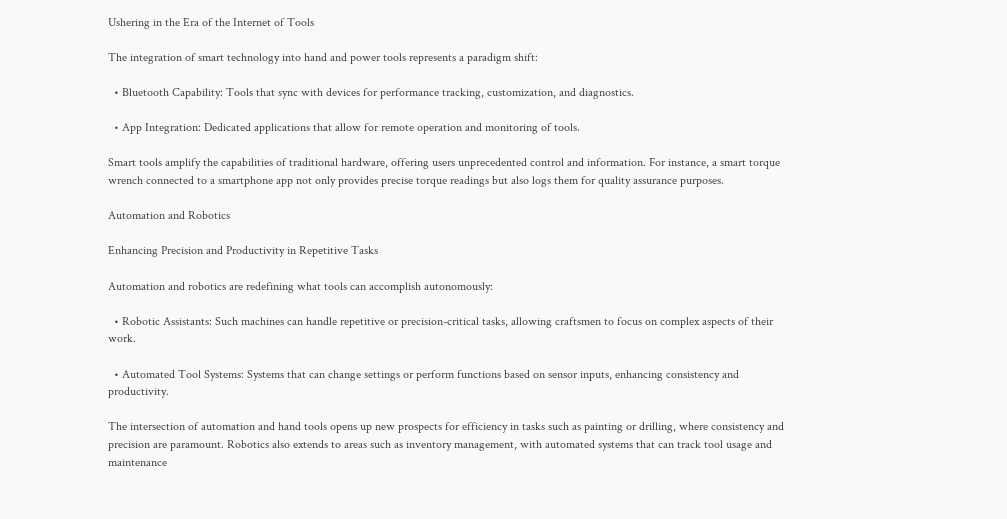Ushering in the Era of the Internet of Tools

The integration of smart technology into hand and power tools represents a paradigm shift:

  • Bluetooth Capability: Tools that sync with devices for performance tracking, customization, and diagnostics.

  • App Integration: Dedicated applications that allow for remote operation and monitoring of tools.

Smart tools amplify the capabilities of traditional hardware, offering users unprecedented control and information. For instance, a smart torque wrench connected to a smartphone app not only provides precise torque readings but also logs them for quality assurance purposes.

Automation and Robotics

Enhancing Precision and Productivity in Repetitive Tasks

Automation and robotics are redefining what tools can accomplish autonomously:

  • Robotic Assistants: Such machines can handle repetitive or precision-critical tasks, allowing craftsmen to focus on complex aspects of their work.

  • Automated Tool Systems: Systems that can change settings or perform functions based on sensor inputs, enhancing consistency and productivity.

The intersection of automation and hand tools opens up new prospects for efficiency in tasks such as painting or drilling, where consistency and precision are paramount. Robotics also extends to areas such as inventory management, with automated systems that can track tool usage and maintenance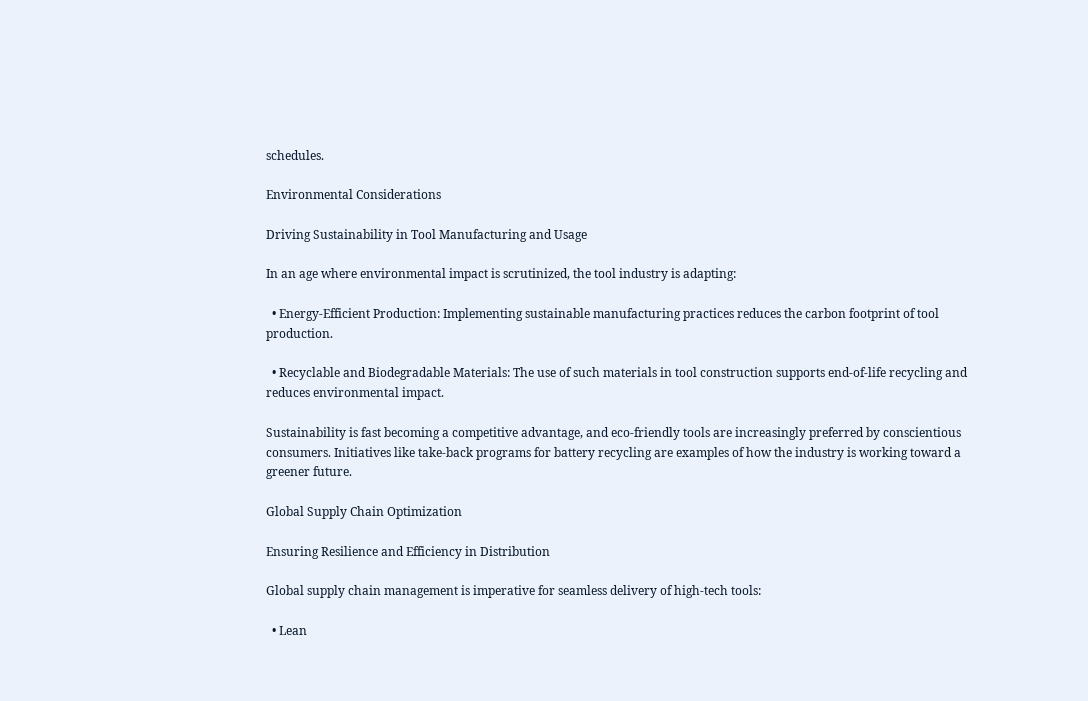schedules.

Environmental Considerations

Driving Sustainability in Tool Manufacturing and Usage

In an age where environmental impact is scrutinized, the tool industry is adapting:

  • Energy-Efficient Production: Implementing sustainable manufacturing practices reduces the carbon footprint of tool production.

  • Recyclable and Biodegradable Materials: The use of such materials in tool construction supports end-of-life recycling and reduces environmental impact.

Sustainability is fast becoming a competitive advantage, and eco-friendly tools are increasingly preferred by conscientious consumers. Initiatives like take-back programs for battery recycling are examples of how the industry is working toward a greener future.

Global Supply Chain Optimization

Ensuring Resilience and Efficiency in Distribution

Global supply chain management is imperative for seamless delivery of high-tech tools:

  • Lean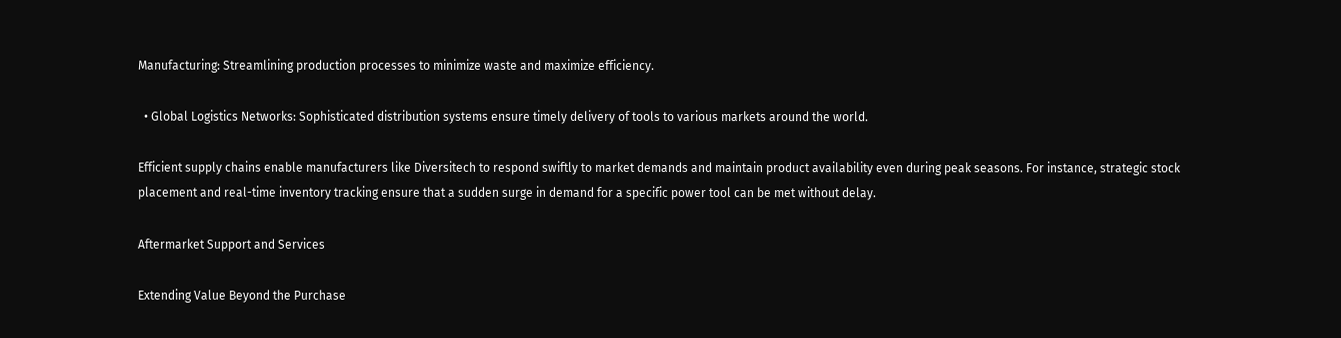Manufacturing: Streamlining production processes to minimize waste and maximize efficiency.

  • Global Logistics Networks: Sophisticated distribution systems ensure timely delivery of tools to various markets around the world.

Efficient supply chains enable manufacturers like Diversitech to respond swiftly to market demands and maintain product availability even during peak seasons. For instance, strategic stock placement and real-time inventory tracking ensure that a sudden surge in demand for a specific power tool can be met without delay.

Aftermarket Support and Services

Extending Value Beyond the Purchase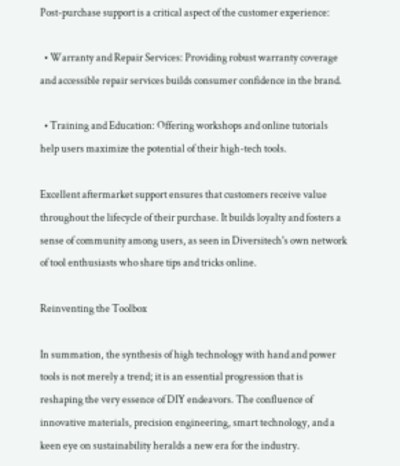Post-purchase support is a critical aspect of the customer experience:

  • Warranty and Repair Services: Providing robust warranty coverage and accessible repair services builds consumer confidence in the brand.

  • Training and Education: Offering workshops and online tutorials help users maximize the potential of their high-tech tools.

Excellent aftermarket support ensures that customers receive value throughout the lifecycle of their purchase. It builds loyalty and fosters a sense of community among users, as seen in Diversitech's own network of tool enthusiasts who share tips and tricks online.

Reinventing the Toolbox

In summation, the synthesis of high technology with hand and power tools is not merely a trend; it is an essential progression that is reshaping the very essence of DIY endeavors. The confluence of innovative materials, precision engineering, smart technology, and a keen eye on sustainability heralds a new era for the industry.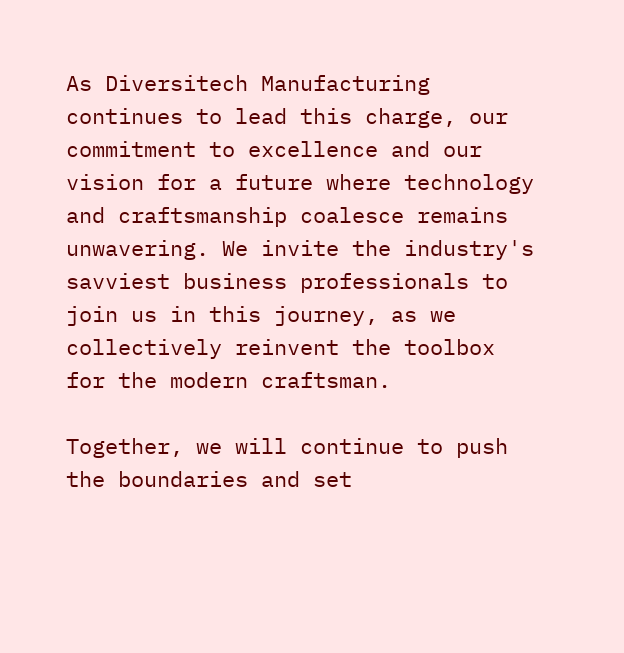As Diversitech Manufacturing continues to lead this charge, our commitment to excellence and our vision for a future where technology and craftsmanship coalesce remains unwavering. We invite the industry's savviest business professionals to join us in this journey, as we collectively reinvent the toolbox for the modern craftsman.

Together, we will continue to push the boundaries and set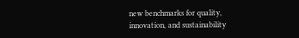new benchmarks for quality, innovation, and sustainability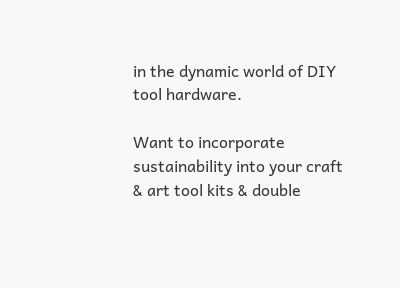in the dynamic world of DIY tool hardware.

Want to incorporate sustainability into your craft & art tool kits & double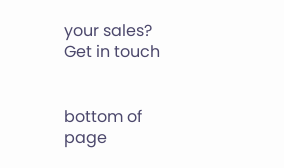your sales? Get in touch


bottom of page